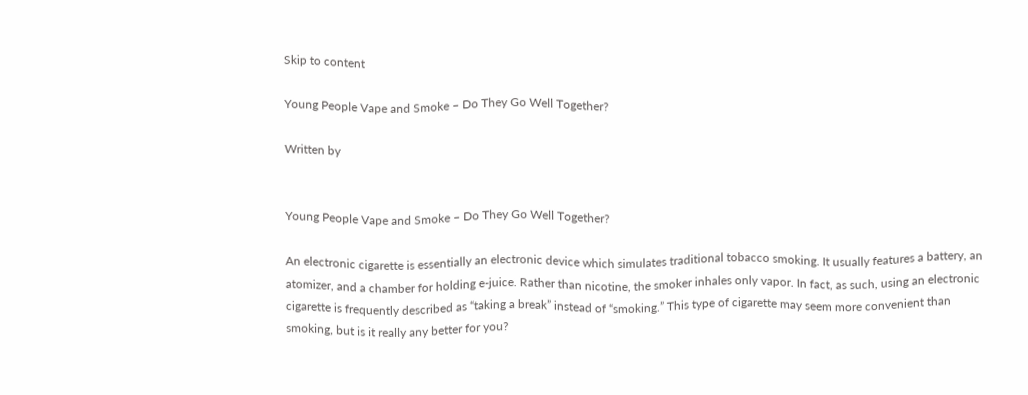Skip to content

Young People Vape and Smoke – Do They Go Well Together?

Written by


Young People Vape and Smoke – Do They Go Well Together?

An electronic cigarette is essentially an electronic device which simulates traditional tobacco smoking. It usually features a battery, an atomizer, and a chamber for holding e-juice. Rather than nicotine, the smoker inhales only vapor. In fact, as such, using an electronic cigarette is frequently described as “taking a break” instead of “smoking.” This type of cigarette may seem more convenient than smoking, but is it really any better for you?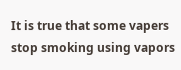It is true that some vapers stop smoking using vapors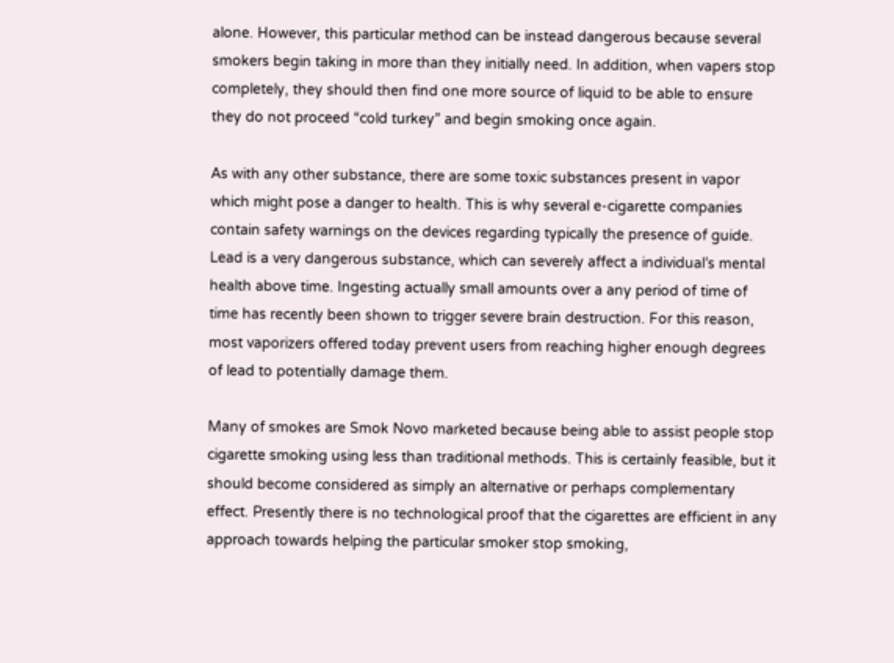alone. However, this particular method can be instead dangerous because several smokers begin taking in more than they initially need. In addition, when vapers stop completely, they should then find one more source of liquid to be able to ensure they do not proceed “cold turkey” and begin smoking once again.

As with any other substance, there are some toxic substances present in vapor which might pose a danger to health. This is why several e-cigarette companies contain safety warnings on the devices regarding typically the presence of guide. Lead is a very dangerous substance, which can severely affect a individual’s mental health above time. Ingesting actually small amounts over a any period of time of time has recently been shown to trigger severe brain destruction. For this reason, most vaporizers offered today prevent users from reaching higher enough degrees of lead to potentially damage them.

Many of smokes are Smok Novo marketed because being able to assist people stop cigarette smoking using less than traditional methods. This is certainly feasible, but it should become considered as simply an alternative or perhaps complementary effect. Presently there is no technological proof that the cigarettes are efficient in any approach towards helping the particular smoker stop smoking,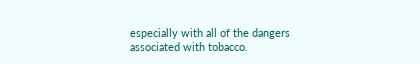especially with all of the dangers associated with tobacco.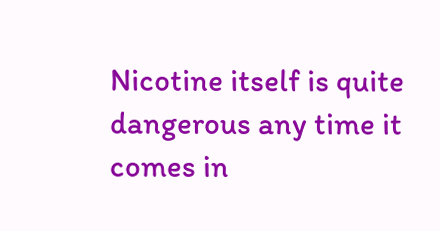Nicotine itself is quite dangerous any time it comes in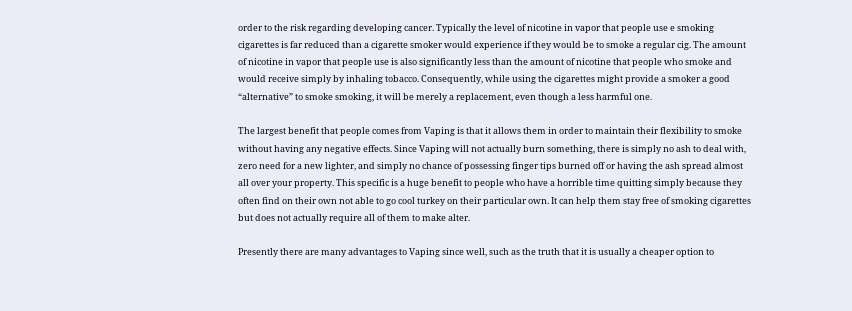order to the risk regarding developing cancer. Typically the level of nicotine in vapor that people use e smoking cigarettes is far reduced than a cigarette smoker would experience if they would be to smoke a regular cig. The amount of nicotine in vapor that people use is also significantly less than the amount of nicotine that people who smoke and would receive simply by inhaling tobacco. Consequently, while using the cigarettes might provide a smoker a good “alternative” to smoke smoking, it will be merely a replacement, even though a less harmful one.

The largest benefit that people comes from Vaping is that it allows them in order to maintain their flexibility to smoke without having any negative effects. Since Vaping will not actually burn something, there is simply no ash to deal with, zero need for a new lighter, and simply no chance of possessing finger tips burned off or having the ash spread almost all over your property. This specific is a huge benefit to people who have a horrible time quitting simply because they often find on their own not able to go cool turkey on their particular own. It can help them stay free of smoking cigarettes but does not actually require all of them to make alter.

Presently there are many advantages to Vaping since well, such as the truth that it is usually a cheaper option to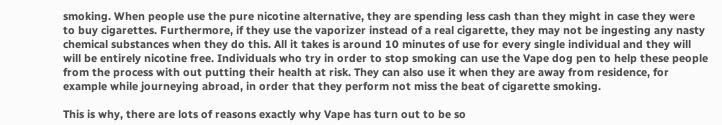smoking. When people use the pure nicotine alternative, they are spending less cash than they might in case they were to buy cigarettes. Furthermore, if they use the vaporizer instead of a real cigarette, they may not be ingesting any nasty chemical substances when they do this. All it takes is around 10 minutes of use for every single individual and they will will be entirely nicotine free. Individuals who try in order to stop smoking can use the Vape dog pen to help these people from the process with out putting their health at risk. They can also use it when they are away from residence, for example while journeying abroad, in order that they perform not miss the beat of cigarette smoking.

This is why, there are lots of reasons exactly why Vape has turn out to be so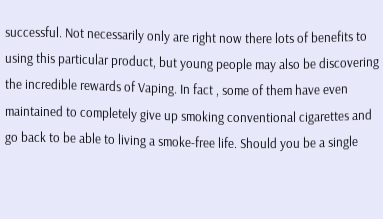successful. Not necessarily only are right now there lots of benefits to using this particular product, but young people may also be discovering the incredible rewards of Vaping. In fact , some of them have even maintained to completely give up smoking conventional cigarettes and go back to be able to living a smoke-free life. Should you be a single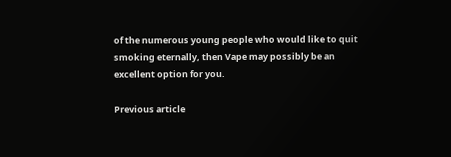of the numerous young people who would like to quit smoking eternally, then Vape may possibly be an excellent option for you.

Previous article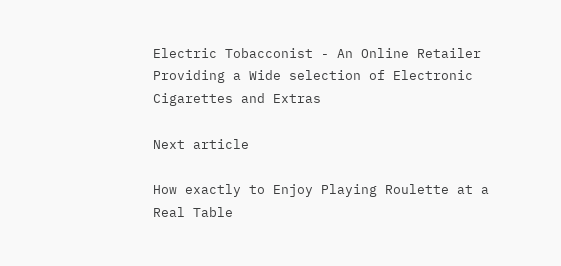Electric Tobacconist - An Online Retailer Providing a Wide selection of Electronic Cigarettes and Extras

Next article

How exactly to Enjoy Playing Roulette at a Real Table